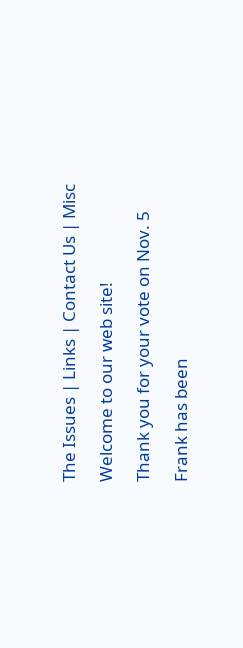The Issues | Links | Contact Us | Misc

Welcome to our web site!

Thank you for your vote on Nov. 5

Frank has been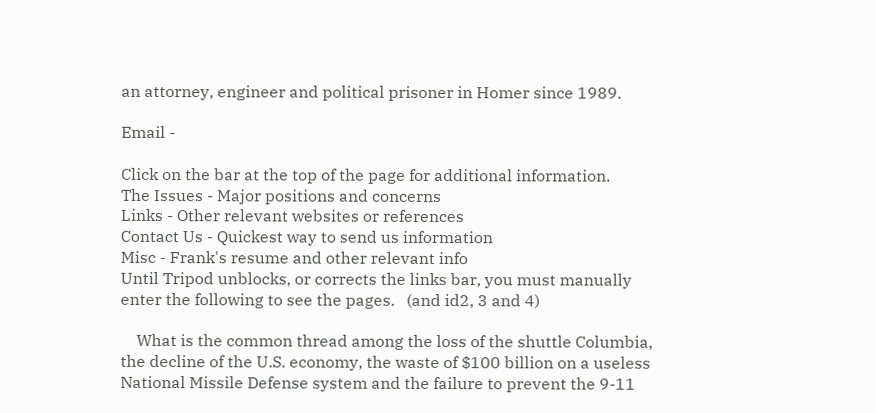an attorney, engineer and political prisoner in Homer since 1989.

Email -

Click on the bar at the top of the page for additional information.
The Issues - Major positions and concerns
Links - Other relevant websites or references
Contact Us - Quickest way to send us information
Misc - Frank's resume and other relevant info
Until Tripod unblocks, or corrects the links bar, you must manually enter the following to see the pages.   (and id2, 3 and 4)

    What is the common thread among the loss of the shuttle Columbia, the decline of the U.S. economy, the waste of $100 billion on a useless National Missile Defense system and the failure to prevent the 9-11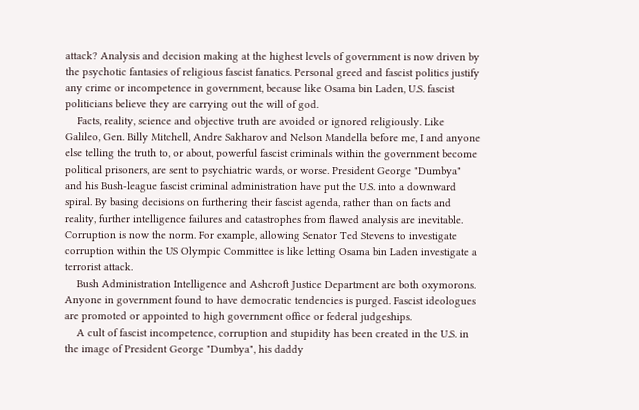attack? Analysis and decision making at the highest levels of government is now driven by the psychotic fantasies of religious fascist fanatics. Personal greed and fascist politics justify any crime or incompetence in government, because like Osama bin Laden, U.S. fascist politicians believe they are carrying out the will of god.
    Facts, reality, science and objective truth are avoided or ignored religiously. Like Galileo, Gen. Billy Mitchell, Andre Sakharov and Nelson Mandella before me, I and anyone else telling the truth to, or about, powerful fascist criminals within the government become political prisoners, are sent to psychiatric wards, or worse. President George "Dumbya" and his Bush-league fascist criminal administration have put the U.S. into a downward spiral. By basing decisions on furthering their fascist agenda, rather than on facts and reality, further intelligence failures and catastrophes from flawed analysis are inevitable. Corruption is now the norm. For example, allowing Senator Ted Stevens to investigate corruption within the US Olympic Committee is like letting Osama bin Laden investigate a terrorist attack.
    Bush Administration Intelligence and Ashcroft Justice Department are both oxymorons. Anyone in government found to have democratic tendencies is purged. Fascist ideologues are promoted or appointed to high government office or federal judgeships.
    A cult of fascist incompetence, corruption and stupidity has been created in the U.S. in the image of President George "Dumbya", his daddy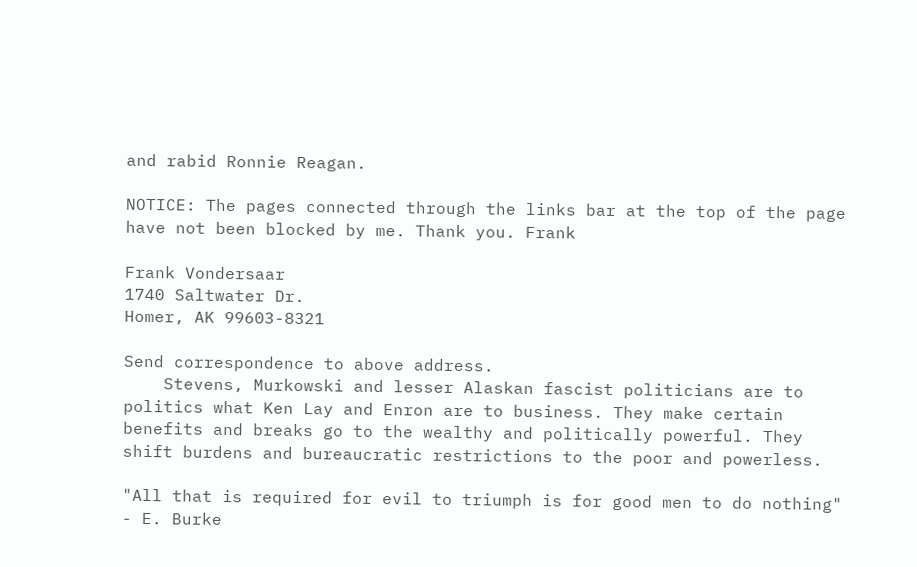and rabid Ronnie Reagan.

NOTICE: The pages connected through the links bar at the top of the page have not been blocked by me. Thank you. Frank

Frank Vondersaar
1740 Saltwater Dr.
Homer, AK 99603-8321

Send correspondence to above address.
    Stevens, Murkowski and lesser Alaskan fascist politicians are to politics what Ken Lay and Enron are to business. They make certain benefits and breaks go to the wealthy and politically powerful. They shift burdens and bureaucratic restrictions to the poor and powerless.

"All that is required for evil to triumph is for good men to do nothing" - E. Burke